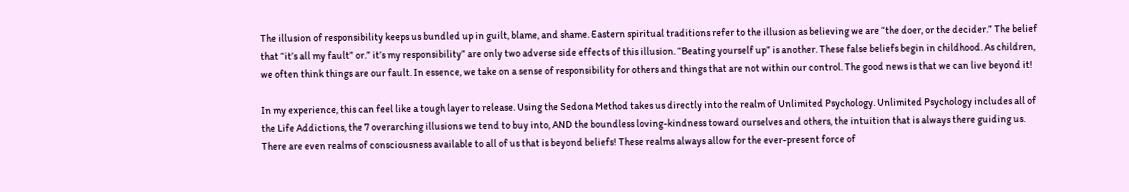The illusion of responsibility keeps us bundled up in guilt, blame, and shame. Eastern spiritual traditions refer to the illusion as believing we are “the doer, or the decider.” The belief that “it’s all my fault” or.” it’s my responsibility” are only two adverse side effects of this illusion. “Beating yourself up” is another. These false beliefs begin in childhood. As children, we often think things are our fault. In essence, we take on a sense of responsibility for others and things that are not within our control. The good news is that we can live beyond it!

In my experience, this can feel like a tough layer to release. Using the Sedona Method takes us directly into the realm of Unlimited Psychology. Unlimited Psychology includes all of the Life Addictions, the 7 overarching illusions we tend to buy into, AND the boundless loving-kindness toward ourselves and others, the intuition that is always there guiding us. There are even realms of consciousness available to all of us that is beyond beliefs! These realms always allow for the ever-present force of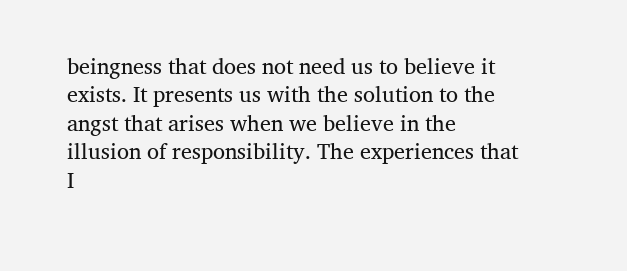beingness that does not need us to believe it exists. It presents us with the solution to the angst that arises when we believe in the illusion of responsibility. The experiences that I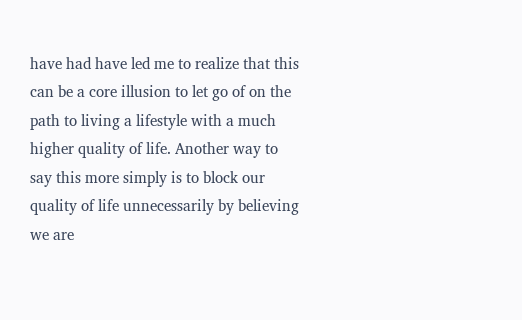have had have led me to realize that this can be a core illusion to let go of on the path to living a lifestyle with a much higher quality of life. Another way to say this more simply is to block our quality of life unnecessarily by believing we are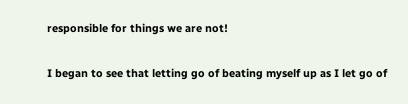responsible for things we are not!

I began to see that letting go of beating myself up as I let go of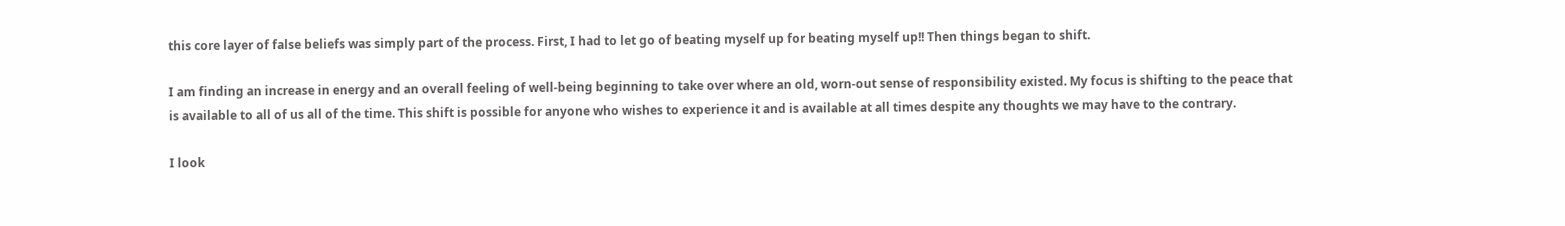this core layer of false beliefs was simply part of the process. First, I had to let go of beating myself up for beating myself up!! Then things began to shift.

I am finding an increase in energy and an overall feeling of well-being beginning to take over where an old, worn-out sense of responsibility existed. My focus is shifting to the peace that is available to all of us all of the time. This shift is possible for anyone who wishes to experience it and is available at all times despite any thoughts we may have to the contrary.

I look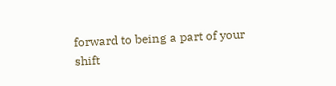forward to being a part of your shift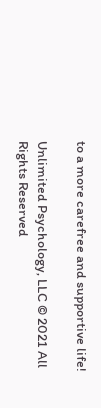to a more carefree and supportive life!

Unlimited Psychology, LLC © 2021 All Rights Reserved